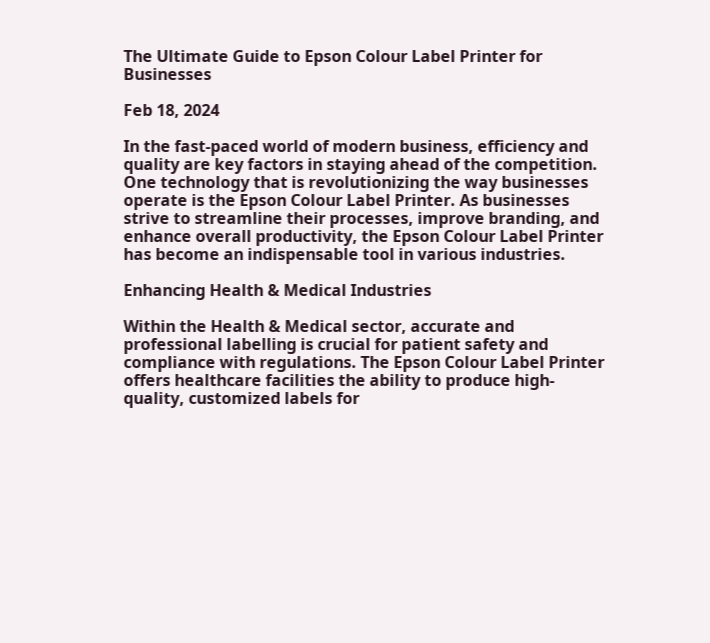The Ultimate Guide to Epson Colour Label Printer for Businesses

Feb 18, 2024

In the fast-paced world of modern business, efficiency and quality are key factors in staying ahead of the competition. One technology that is revolutionizing the way businesses operate is the Epson Colour Label Printer. As businesses strive to streamline their processes, improve branding, and enhance overall productivity, the Epson Colour Label Printer has become an indispensable tool in various industries.

Enhancing Health & Medical Industries

Within the Health & Medical sector, accurate and professional labelling is crucial for patient safety and compliance with regulations. The Epson Colour Label Printer offers healthcare facilities the ability to produce high-quality, customized labels for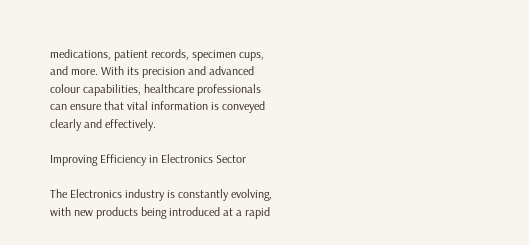medications, patient records, specimen cups, and more. With its precision and advanced colour capabilities, healthcare professionals can ensure that vital information is conveyed clearly and effectively.

Improving Efficiency in Electronics Sector

The Electronics industry is constantly evolving, with new products being introduced at a rapid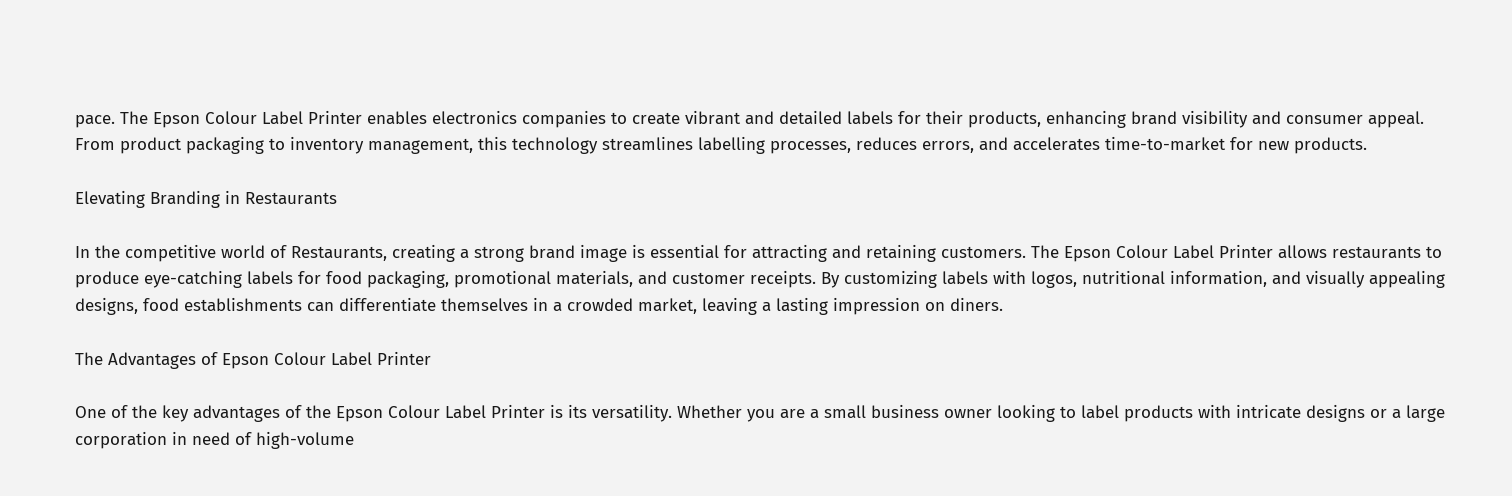pace. The Epson Colour Label Printer enables electronics companies to create vibrant and detailed labels for their products, enhancing brand visibility and consumer appeal. From product packaging to inventory management, this technology streamlines labelling processes, reduces errors, and accelerates time-to-market for new products.

Elevating Branding in Restaurants

In the competitive world of Restaurants, creating a strong brand image is essential for attracting and retaining customers. The Epson Colour Label Printer allows restaurants to produce eye-catching labels for food packaging, promotional materials, and customer receipts. By customizing labels with logos, nutritional information, and visually appealing designs, food establishments can differentiate themselves in a crowded market, leaving a lasting impression on diners.

The Advantages of Epson Colour Label Printer

One of the key advantages of the Epson Colour Label Printer is its versatility. Whether you are a small business owner looking to label products with intricate designs or a large corporation in need of high-volume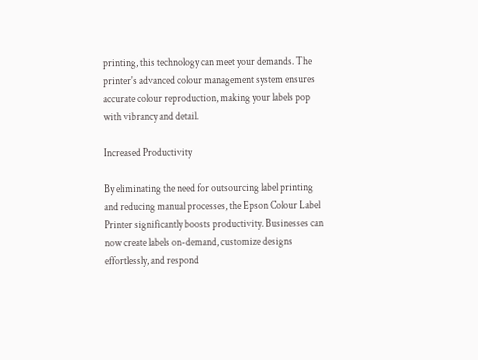printing, this technology can meet your demands. The printer's advanced colour management system ensures accurate colour reproduction, making your labels pop with vibrancy and detail.

Increased Productivity

By eliminating the need for outsourcing label printing and reducing manual processes, the Epson Colour Label Printer significantly boosts productivity. Businesses can now create labels on-demand, customize designs effortlessly, and respond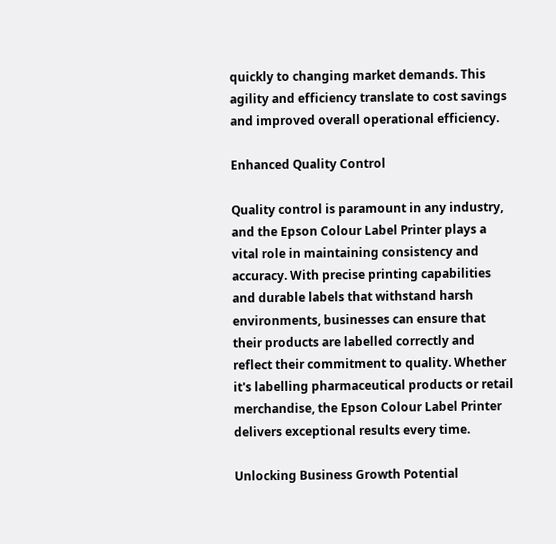quickly to changing market demands. This agility and efficiency translate to cost savings and improved overall operational efficiency.

Enhanced Quality Control

Quality control is paramount in any industry, and the Epson Colour Label Printer plays a vital role in maintaining consistency and accuracy. With precise printing capabilities and durable labels that withstand harsh environments, businesses can ensure that their products are labelled correctly and reflect their commitment to quality. Whether it's labelling pharmaceutical products or retail merchandise, the Epson Colour Label Printer delivers exceptional results every time.

Unlocking Business Growth Potential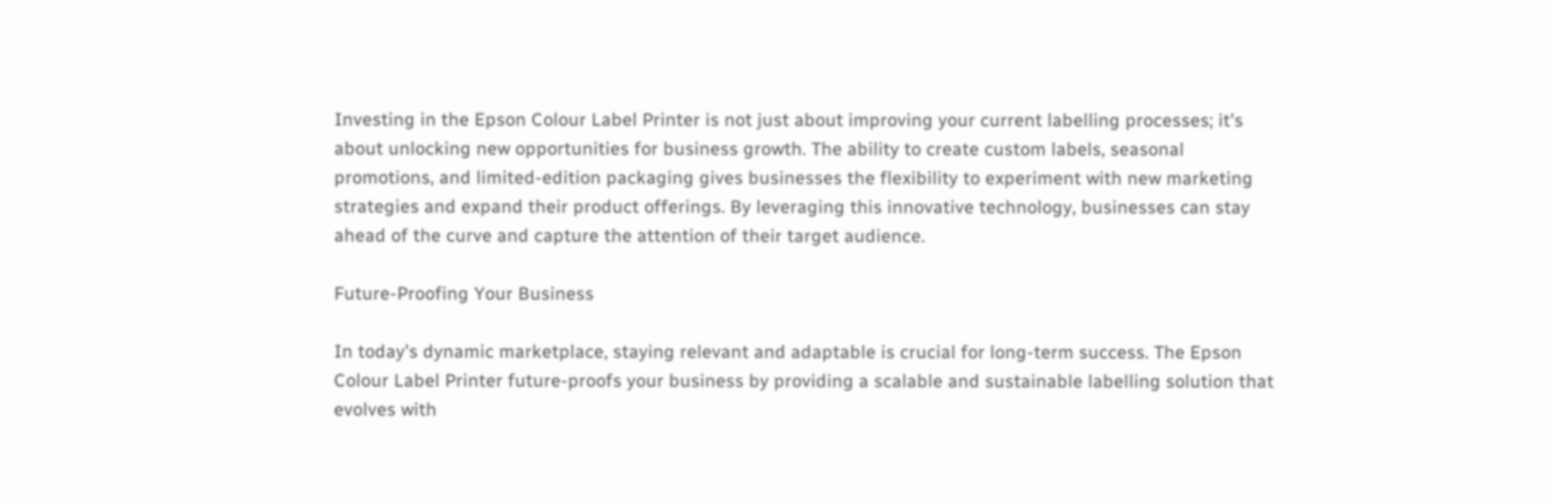Investing in the Epson Colour Label Printer is not just about improving your current labelling processes; it's about unlocking new opportunities for business growth. The ability to create custom labels, seasonal promotions, and limited-edition packaging gives businesses the flexibility to experiment with new marketing strategies and expand their product offerings. By leveraging this innovative technology, businesses can stay ahead of the curve and capture the attention of their target audience.

Future-Proofing Your Business

In today's dynamic marketplace, staying relevant and adaptable is crucial for long-term success. The Epson Colour Label Printer future-proofs your business by providing a scalable and sustainable labelling solution that evolves with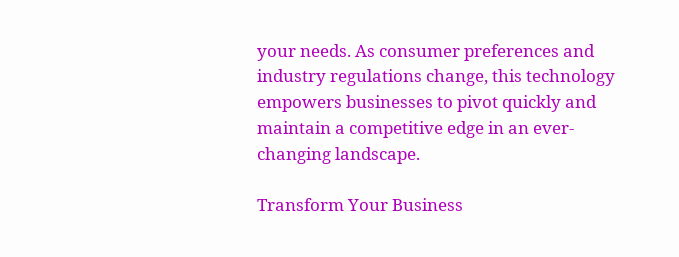your needs. As consumer preferences and industry regulations change, this technology empowers businesses to pivot quickly and maintain a competitive edge in an ever-changing landscape.

Transform Your Business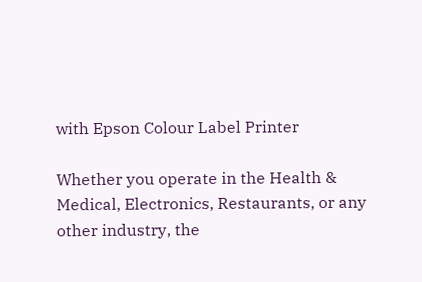with Epson Colour Label Printer

Whether you operate in the Health & Medical, Electronics, Restaurants, or any other industry, the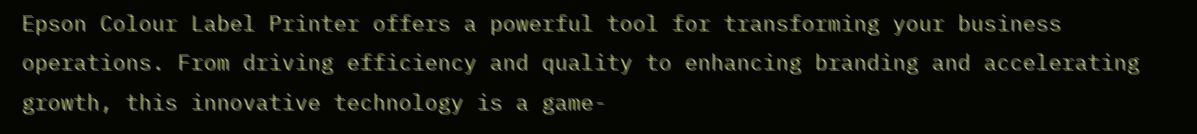Epson Colour Label Printer offers a powerful tool for transforming your business operations. From driving efficiency and quality to enhancing branding and accelerating growth, this innovative technology is a game-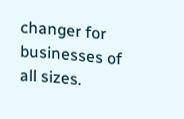changer for businesses of all sizes.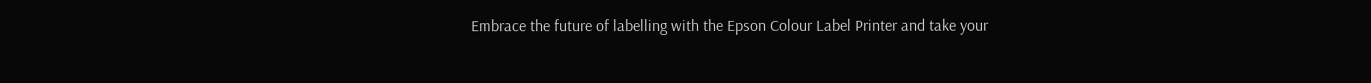Embrace the future of labelling with the Epson Colour Label Printer and take your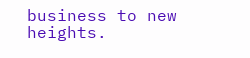business to new heights.